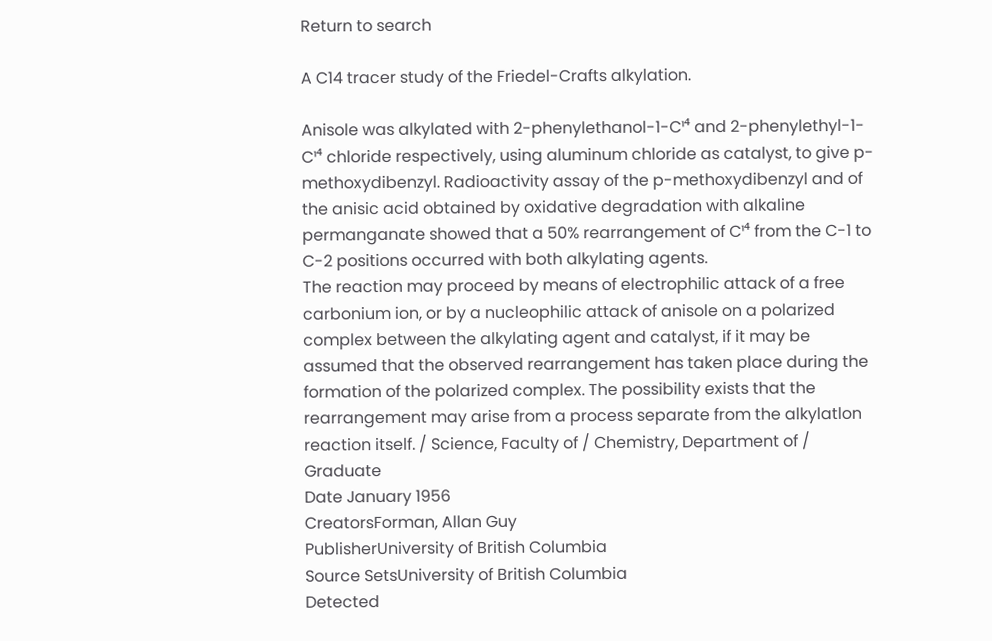Return to search

A C14 tracer study of the Friedel-Crafts alkylation.

Anisole was alkylated with 2-phenylethanol-1-C¹⁴ and 2-phenylethyl-1-C¹⁴ chloride respectively, using aluminum chloride as catalyst, to give p-methoxydibenzyl. Radioactivity assay of the p-methoxydibenzyl and of the anisic acid obtained by oxidative degradation with alkaline permanganate showed that a 50% rearrangement of C¹⁴ from the C-1 to C-2 positions occurred with both alkylating agents.
The reaction may proceed by means of electrophilic attack of a free carbonium ion, or by a nucleophilic attack of anisole on a polarized complex between the alkylating agent and catalyst, if it may be assumed that the observed rearrangement has taken place during the formation of the polarized complex. The possibility exists that the rearrangement may arise from a process separate from the alkylatlon reaction itself. / Science, Faculty of / Chemistry, Department of / Graduate
Date January 1956
CreatorsForman, Allan Guy
PublisherUniversity of British Columbia
Source SetsUniversity of British Columbia
Detected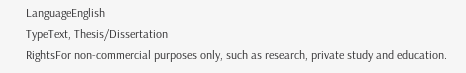LanguageEnglish
TypeText, Thesis/Dissertation
RightsFor non-commercial purposes only, such as research, private study and education.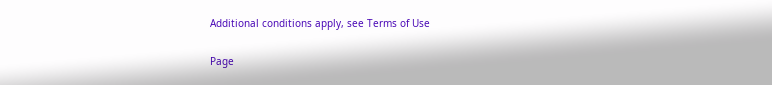Additional conditions apply, see Terms of Use

Page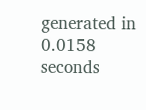generated in 0.0158 seconds